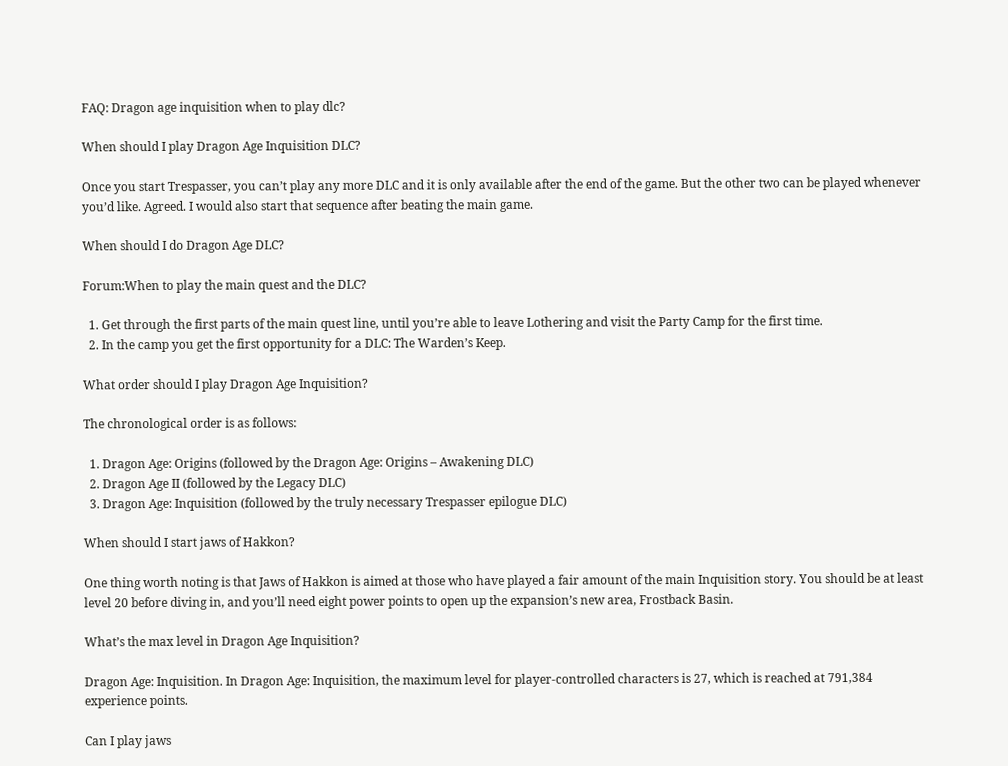FAQ: Dragon age inquisition when to play dlc?

When should I play Dragon Age Inquisition DLC?

Once you start Trespasser, you can’t play any more DLC and it is only available after the end of the game. But the other two can be played whenever you’d like. Agreed. I would also start that sequence after beating the main game.

When should I do Dragon Age DLC?

Forum:When to play the main quest and the DLC?

  1. Get through the first parts of the main quest line, until you’re able to leave Lothering and visit the Party Camp for the first time.
  2. In the camp you get the first opportunity for a DLC: The Warden’s Keep.

What order should I play Dragon Age Inquisition?

The chronological order is as follows:

  1. Dragon Age: Origins (followed by the Dragon Age: Origins – Awakening DLC)
  2. Dragon Age II (followed by the Legacy DLC)
  3. Dragon Age: Inquisition (followed by the truly necessary Trespasser epilogue DLC)

When should I start jaws of Hakkon?

One thing worth noting is that Jaws of Hakkon is aimed at those who have played a fair amount of the main Inquisition story. You should be at least level 20 before diving in, and you’ll need eight power points to open up the expansion’s new area, Frostback Basin.

What’s the max level in Dragon Age Inquisition?

Dragon Age: Inquisition. In Dragon Age: Inquisition, the maximum level for player-controlled characters is 27, which is reached at 791,384 experience points.

Can I play jaws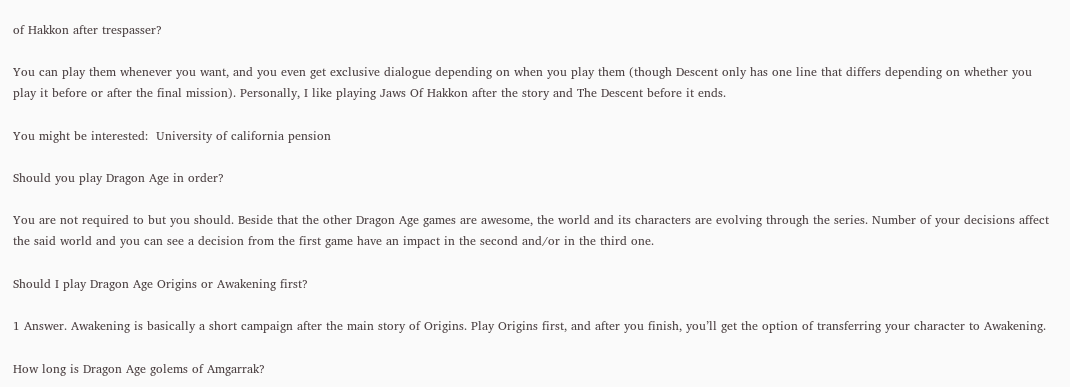of Hakkon after trespasser?

You can play them whenever you want, and you even get exclusive dialogue depending on when you play them (though Descent only has one line that differs depending on whether you play it before or after the final mission). Personally, I like playing Jaws Of Hakkon after the story and The Descent before it ends.

You might be interested:  University of california pension

Should you play Dragon Age in order?

You are not required to but you should. Beside that the other Dragon Age games are awesome, the world and its characters are evolving through the series. Number of your decisions affect the said world and you can see a decision from the first game have an impact in the second and/or in the third one.

Should I play Dragon Age Origins or Awakening first?

1 Answer. Awakening is basically a short campaign after the main story of Origins. Play Origins first, and after you finish, you’ll get the option of transferring your character to Awakening.

How long is Dragon Age golems of Amgarrak?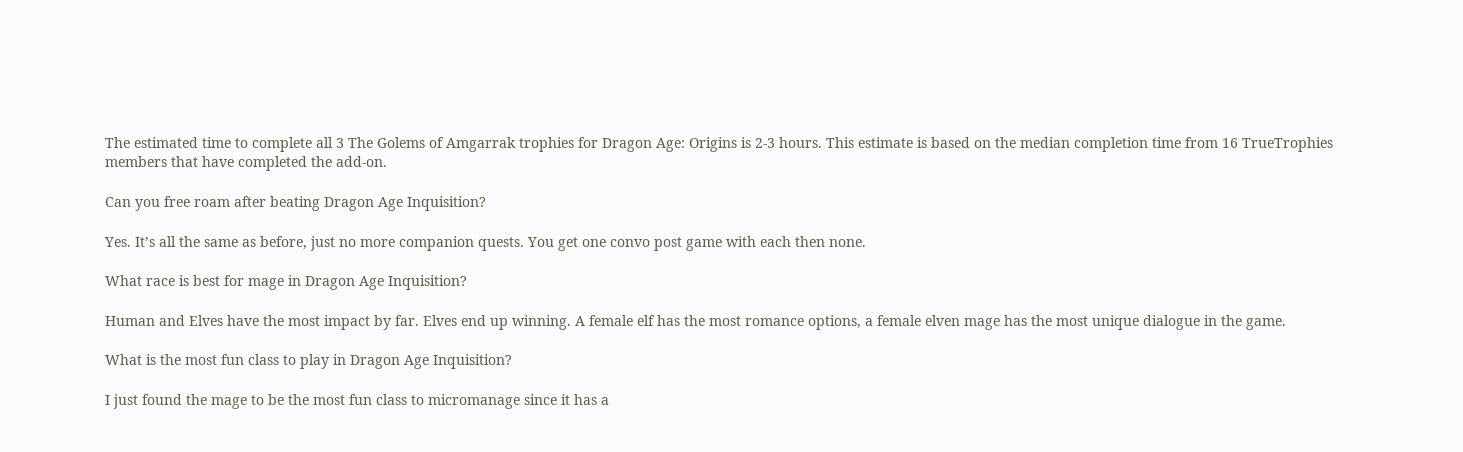The estimated time to complete all 3 The Golems of Amgarrak trophies for Dragon Age: Origins is 2-3 hours. This estimate is based on the median completion time from 16 TrueTrophies members that have completed the add-on.

Can you free roam after beating Dragon Age Inquisition?

Yes. It’s all the same as before, just no more companion quests. You get one convo post game with each then none.

What race is best for mage in Dragon Age Inquisition?

Human and Elves have the most impact by far. Elves end up winning. A female elf has the most romance options, a female elven mage has the most unique dialogue in the game.

What is the most fun class to play in Dragon Age Inquisition?

I just found the mage to be the most fun class to micromanage since it has a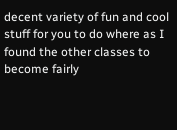decent variety of fun and cool stuff for you to do where as I found the other classes to become fairly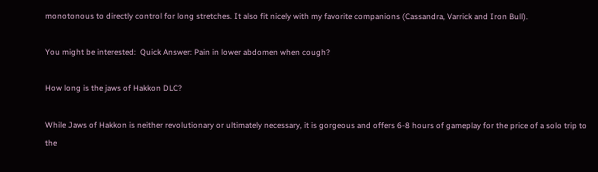monotonous to directly control for long stretches. It also fit nicely with my favorite companions (Cassandra, Varrick and Iron Bull).

You might be interested:  Quick Answer: Pain in lower abdomen when cough?

How long is the jaws of Hakkon DLC?

While Jaws of Hakkon is neither revolutionary or ultimately necessary, it is gorgeous and offers 6-8 hours of gameplay for the price of a solo trip to the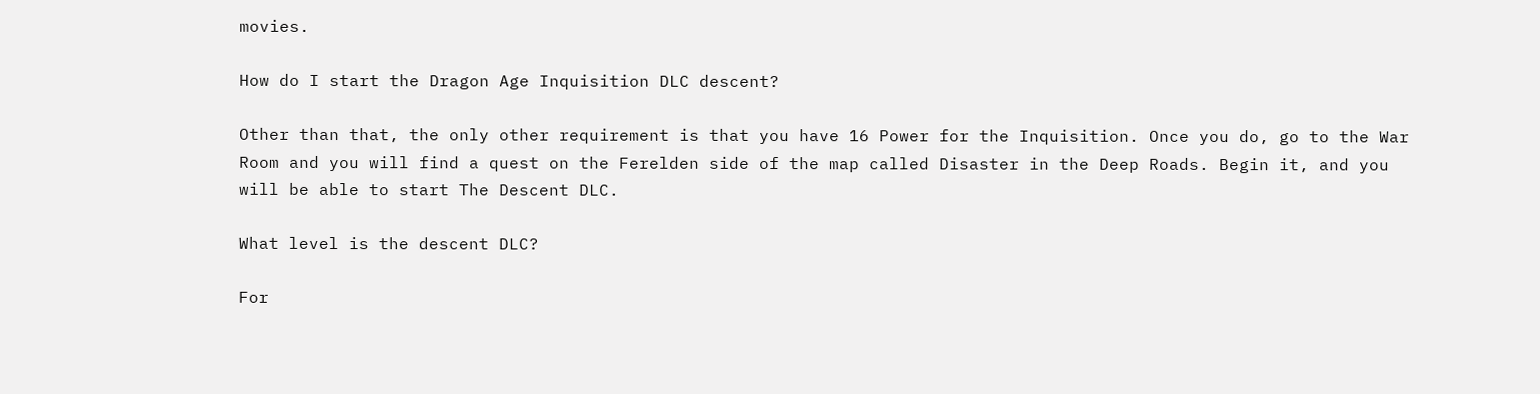movies.

How do I start the Dragon Age Inquisition DLC descent?

Other than that, the only other requirement is that you have 16 Power for the Inquisition. Once you do, go to the War Room and you will find a quest on the Ferelden side of the map called Disaster in the Deep Roads. Begin it, and you will be able to start The Descent DLC.

What level is the descent DLC?

For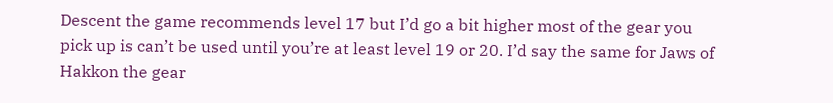Descent the game recommends level 17 but I’d go a bit higher most of the gear you pick up is can’t be used until you’re at least level 19 or 20. I’d say the same for Jaws of Hakkon the gear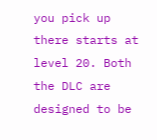you pick up there starts at level 20. Both the DLC are designed to be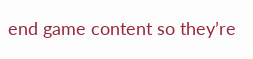end game content so they’re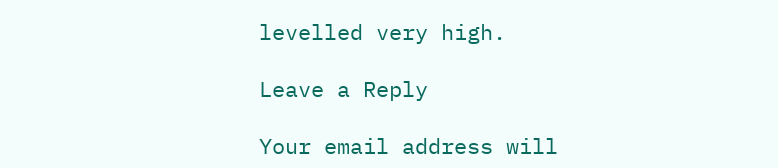levelled very high.

Leave a Reply

Your email address will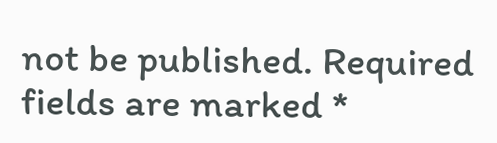not be published. Required fields are marked *